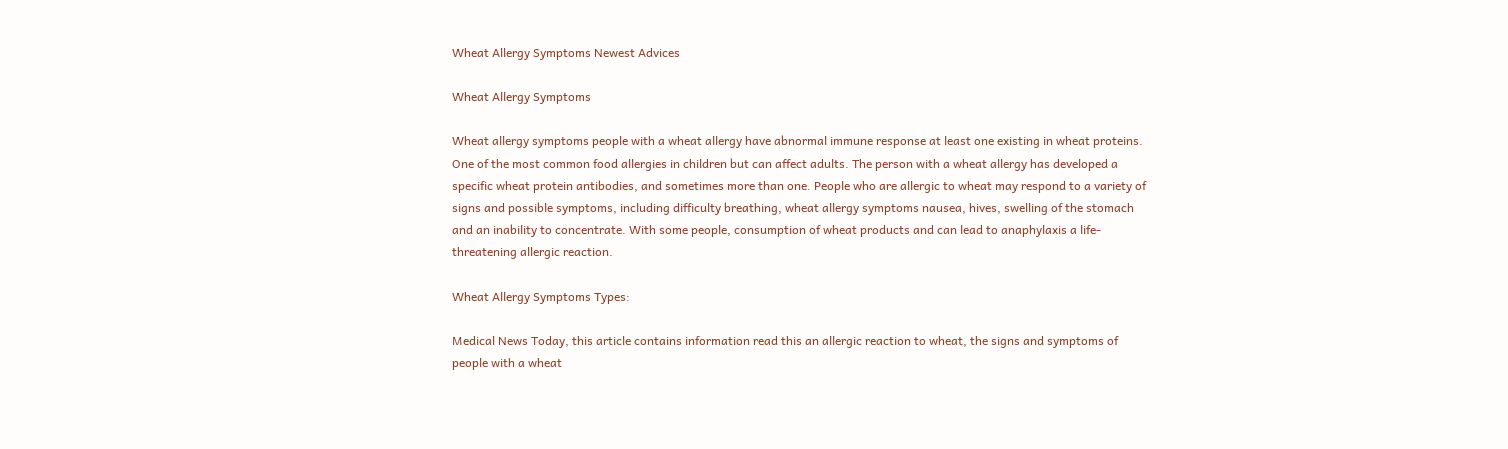Wheat Allergy Symptoms Newest Advices

Wheat Allergy Symptoms

Wheat allergy symptoms people with a wheat allergy have abnormal immune response at least one existing in wheat proteins. One of the most common food allergies in children but can affect adults. The person with a wheat allergy has developed a specific wheat protein antibodies, and sometimes more than one. People who are allergic to wheat may respond to a variety of signs and possible symptoms, including difficulty breathing, wheat allergy symptoms nausea, hives, swelling of the stomach and an inability to concentrate. With some people, consumption of wheat products and can lead to anaphylaxis a life-threatening allergic reaction.

Wheat Allergy Symptoms Types:

Medical News Today, this article contains information read this an allergic reaction to wheat, the signs and symptoms of people with a wheat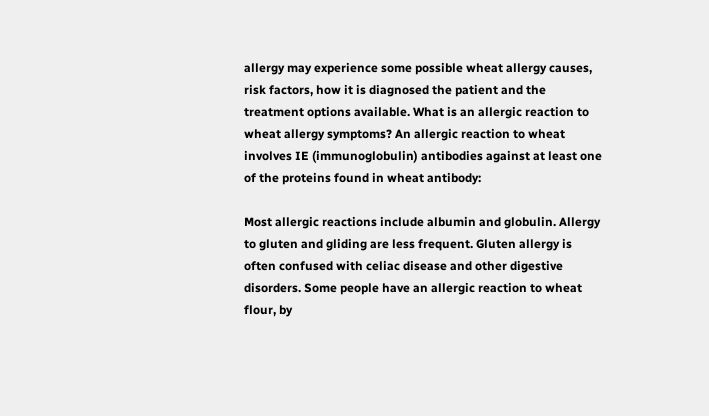allergy may experience some possible wheat allergy causes, risk factors, how it is diagnosed the patient and the treatment options available. What is an allergic reaction to wheat allergy symptoms? An allergic reaction to wheat involves IE (immunoglobulin) antibodies against at least one of the proteins found in wheat antibody:

Most allergic reactions include albumin and globulin. Allergy to gluten and gliding are less frequent. Gluten allergy is often confused with celiac disease and other digestive disorders. Some people have an allergic reaction to wheat flour, by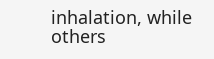inhalation, while others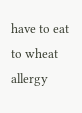have to eat to wheat allergy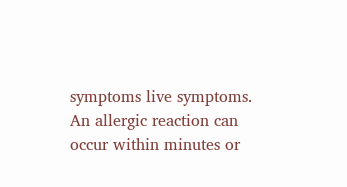symptoms live symptoms. An allergic reaction can occur within minutes or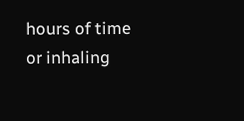hours of time or inhaling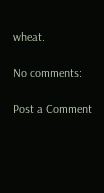wheat.

No comments:

Post a Comment